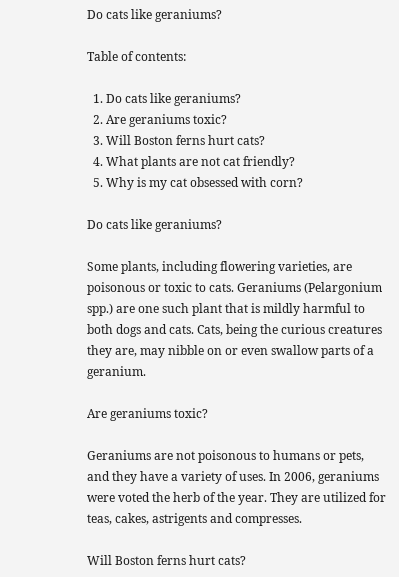Do cats like geraniums?

Table of contents:

  1. Do cats like geraniums?
  2. Are geraniums toxic?
  3. Will Boston ferns hurt cats?
  4. What plants are not cat friendly?
  5. Why is my cat obsessed with corn?

Do cats like geraniums?

Some plants, including flowering varieties, are poisonous or toxic to cats. Geraniums (Pelargonium spp.) are one such plant that is mildly harmful to both dogs and cats. Cats, being the curious creatures they are, may nibble on or even swallow parts of a geranium.

Are geraniums toxic?

Geraniums are not poisonous to humans or pets, and they have a variety of uses. In 2006, geraniums were voted the herb of the year. They are utilized for teas, cakes, astrigents and compresses.

Will Boston ferns hurt cats?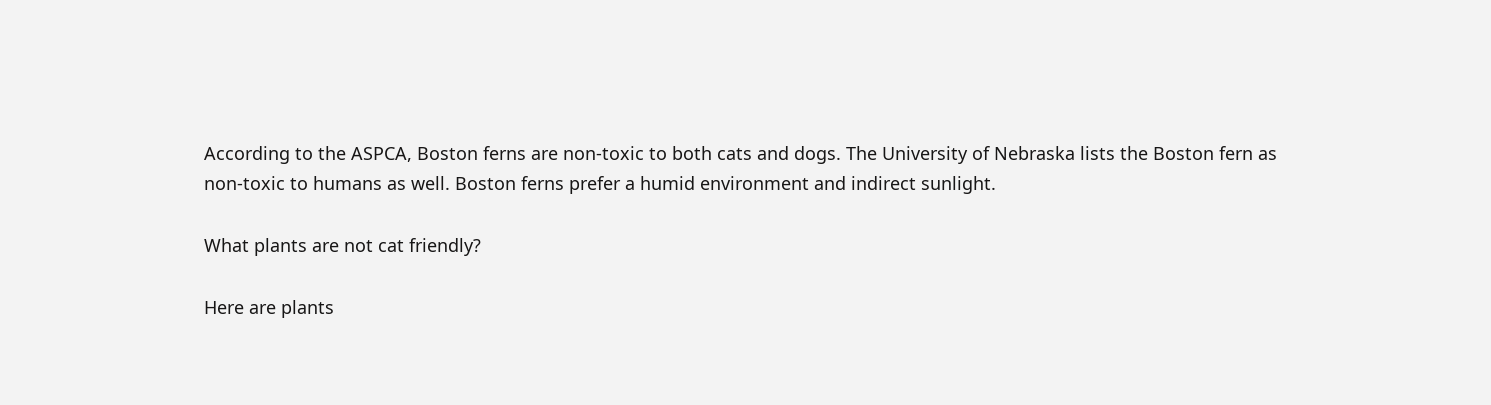According to the ASPCA, Boston ferns are non-toxic to both cats and dogs. The University of Nebraska lists the Boston fern as non-toxic to humans as well. Boston ferns prefer a humid environment and indirect sunlight.

What plants are not cat friendly?

Here are plants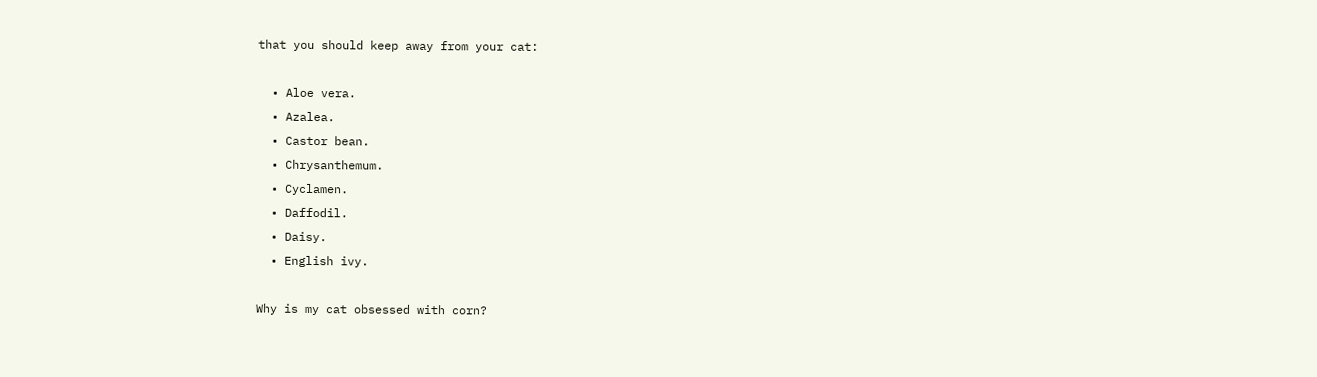that you should keep away from your cat:

  • Aloe vera.
  • Azalea.
  • Castor bean.
  • Chrysanthemum.
  • Cyclamen.
  • Daffodil.
  • Daisy.
  • English ivy.

Why is my cat obsessed with corn?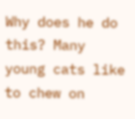Why does he do this? Many young cats like to chew on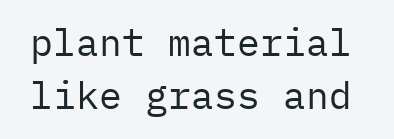plant material like grass and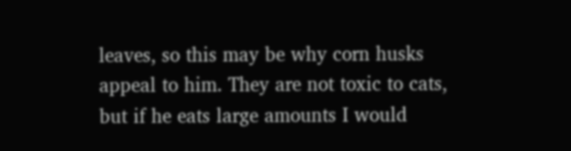leaves, so this may be why corn husks appeal to him. They are not toxic to cats, but if he eats large amounts I would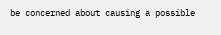be concerned about causing a possible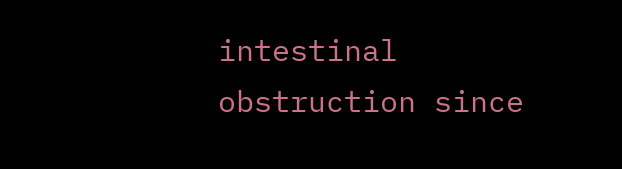intestinal obstruction since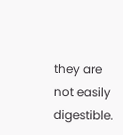they are not easily digestible.